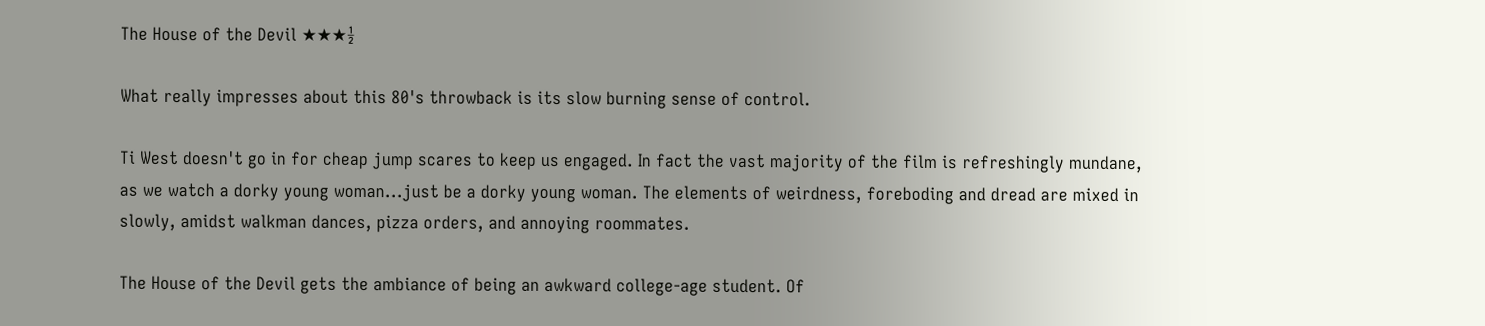The House of the Devil ★★★½

What really impresses about this 80's throwback is its slow burning sense of control.

Ti West doesn't go in for cheap jump scares to keep us engaged. In fact the vast majority of the film is refreshingly mundane, as we watch a dorky young woman...just be a dorky young woman. The elements of weirdness, foreboding and dread are mixed in slowly, amidst walkman dances, pizza orders, and annoying roommates.

The House of the Devil gets the ambiance of being an awkward college-age student. Of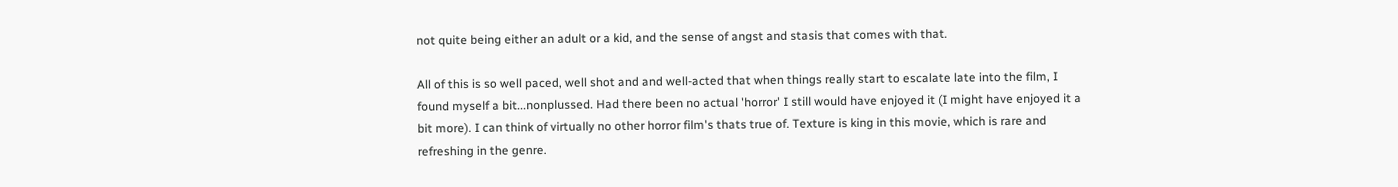not quite being either an adult or a kid, and the sense of angst and stasis that comes with that.

All of this is so well paced, well shot and and well-acted that when things really start to escalate late into the film, I found myself a bit...nonplussed. Had there been no actual 'horror' I still would have enjoyed it (I might have enjoyed it a bit more). I can think of virtually no other horror film's thats true of. Texture is king in this movie, which is rare and refreshing in the genre.